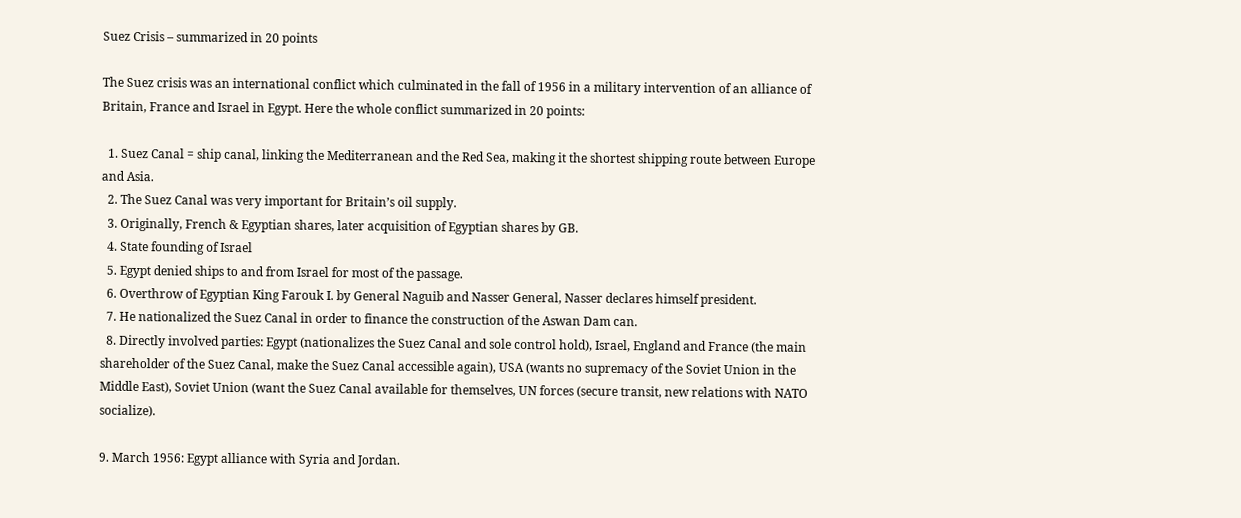Suez Crisis – summarized in 20 points

The Suez crisis was an international conflict which culminated in the fall of 1956 in a military intervention of an alliance of Britain, France and Israel in Egypt. Here the whole conflict summarized in 20 points:

  1. Suez Canal = ship canal, linking the Mediterranean and the Red Sea, making it the shortest shipping route between Europe and Asia.
  2. The Suez Canal was very important for Britain’s oil supply.
  3. Originally, French & Egyptian shares, later acquisition of Egyptian shares by GB.
  4. State founding of Israel
  5. Egypt denied ships to and from Israel for most of the passage.
  6. Overthrow of Egyptian King Farouk I. by General Naguib and Nasser General, Nasser declares himself president.
  7. He nationalized the Suez Canal in order to finance the construction of the Aswan Dam can.
  8. Directly involved parties: Egypt (nationalizes the Suez Canal and sole control hold), Israel, England and France (the main shareholder of the Suez Canal, make the Suez Canal accessible again), USA (wants no supremacy of the Soviet Union in the Middle East), Soviet Union (want the Suez Canal available for themselves, UN forces (secure transit, new relations with NATO socialize).

9. March 1956: Egypt alliance with Syria and Jordan.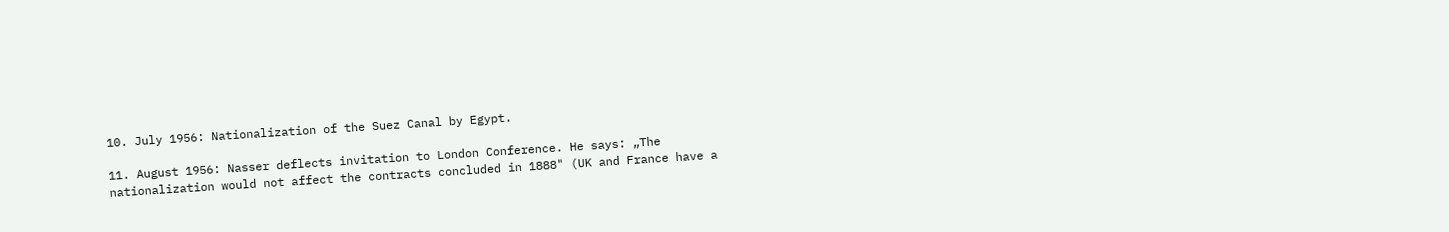10. July 1956: Nationalization of the Suez Canal by Egypt.

11. August 1956: Nasser deflects invitation to London Conference. He says: „The nationalization would not affect the contracts concluded in 1888" (UK and France have a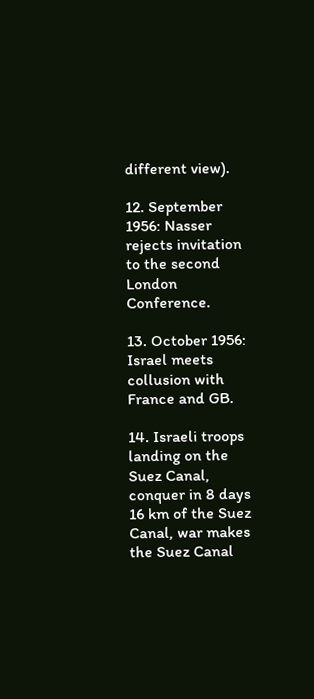different view).

12. September 1956: Nasser rejects invitation to the second London Conference.

13. October 1956: Israel meets collusion with France and GB.

14. Israeli troops landing on the Suez Canal, conquer in 8 days 16 km of the Suez Canal, war makes the Suez Canal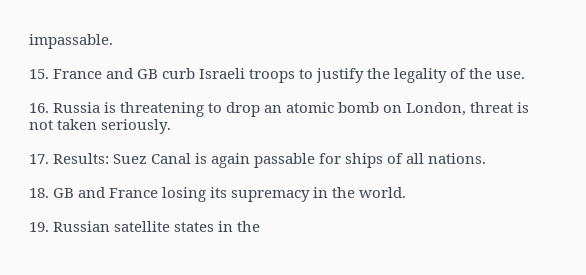impassable.

15. France and GB curb Israeli troops to justify the legality of the use.

16. Russia is threatening to drop an atomic bomb on London, threat is not taken seriously.

17. Results: Suez Canal is again passable for ships of all nations.

18. GB and France losing its supremacy in the world.

19. Russian satellite states in the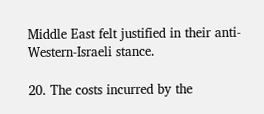Middle East felt justified in their anti-Western-Israeli stance.

20. The costs incurred by the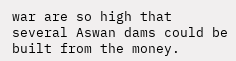war are so high that several Aswan dams could be built from the money.